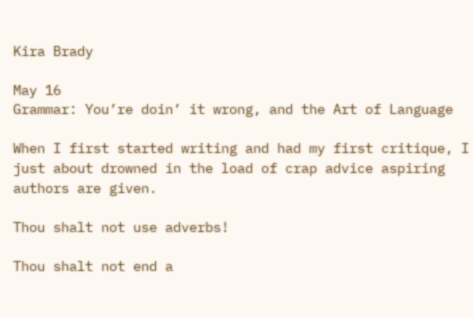Kira Brady

May 16
Grammar: You’re doin’ it wrong, and the Art of Language

When I first started writing and had my first critique, I just about drowned in the load of crap advice aspiring authors are given.

Thou shalt not use adverbs!

Thou shalt not end a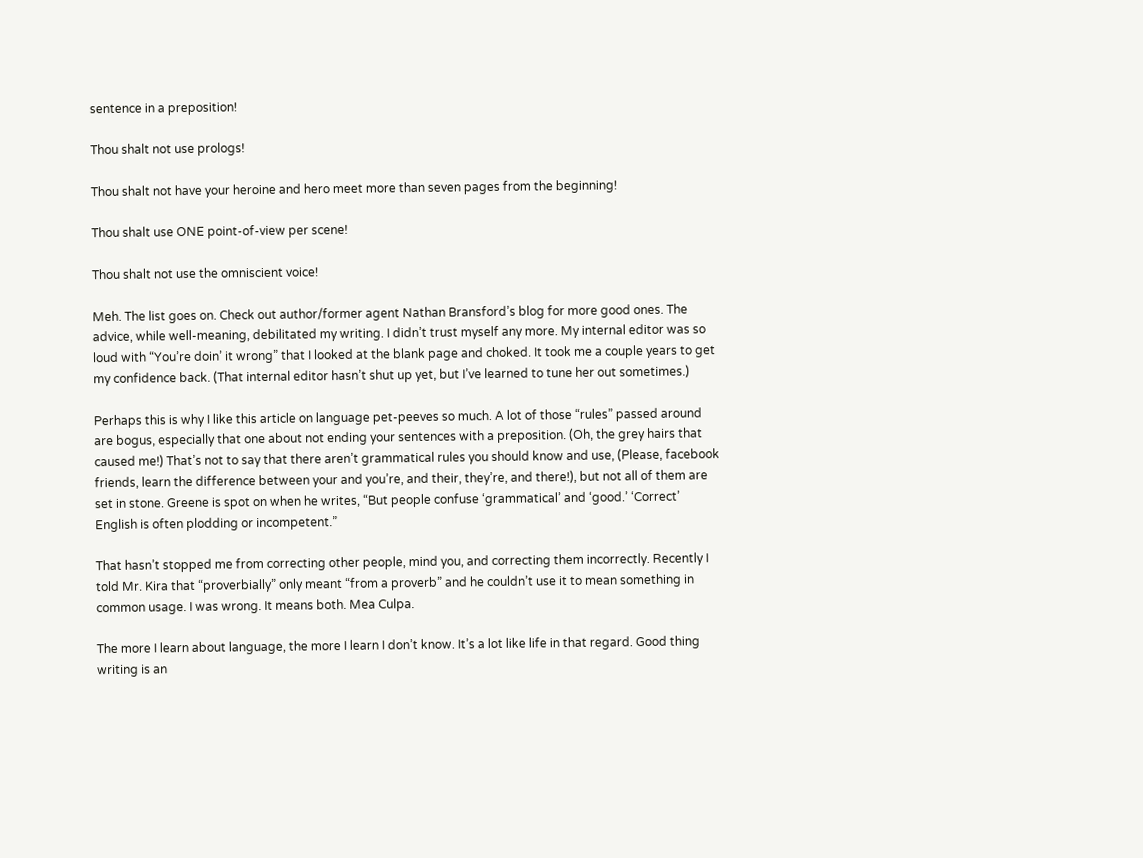sentence in a preposition!

Thou shalt not use prologs!

Thou shalt not have your heroine and hero meet more than seven pages from the beginning!

Thou shalt use ONE point-of-view per scene!

Thou shalt not use the omniscient voice!

Meh. The list goes on. Check out author/former agent Nathan Bransford’s blog for more good ones. The advice, while well-meaning, debilitated my writing. I didn’t trust myself any more. My internal editor was so loud with “You’re doin’ it wrong” that I looked at the blank page and choked. It took me a couple years to get my confidence back. (That internal editor hasn’t shut up yet, but I’ve learned to tune her out sometimes.)

Perhaps this is why I like this article on language pet-peeves so much. A lot of those “rules” passed around are bogus, especially that one about not ending your sentences with a preposition. (Oh, the grey hairs that caused me!) That’s not to say that there aren’t grammatical rules you should know and use, (Please, facebook friends, learn the difference between your and you’re, and their, they’re, and there!), but not all of them are set in stone. Greene is spot on when he writes, “But people confuse ‘grammatical’ and ‘good.’ ‘Correct’ English is often plodding or incompetent.”

That hasn’t stopped me from correcting other people, mind you, and correcting them incorrectly. Recently I told Mr. Kira that “proverbially” only meant “from a proverb” and he couldn’t use it to mean something in common usage. I was wrong. It means both. Mea Culpa.

The more I learn about language, the more I learn I don’t know. It’s a lot like life in that regard. Good thing writing is an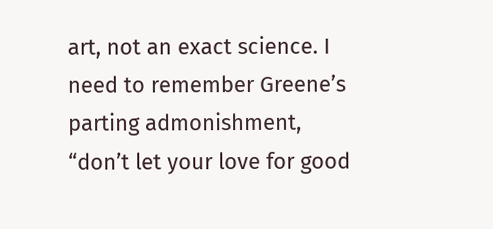art, not an exact science. I need to remember Greene’s parting admonishment, “don’t let your love for good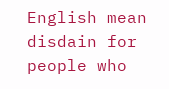English mean disdain for people who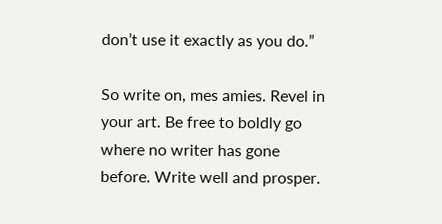don’t use it exactly as you do.”

So write on, mes amies. Revel in your art. Be free to boldly go where no writer has gone before. Write well and prosper.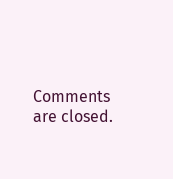Comments are closed.